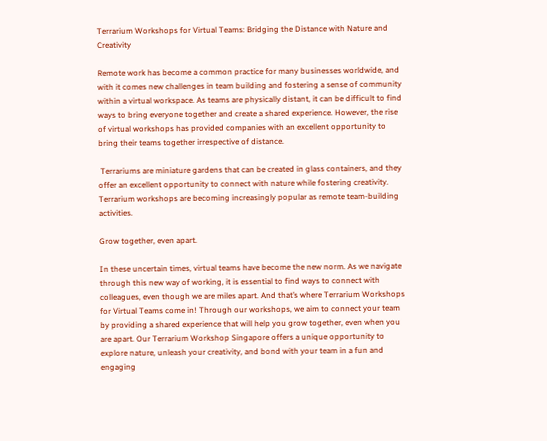Terrarium Workshops for Virtual Teams: Bridging the Distance with Nature and Creativity

Remote work has become a common practice for many businesses worldwide, and with it comes new challenges in team building and fostering a sense of community within a virtual workspace. As teams are physically distant, it can be difficult to find ways to bring everyone together and create a shared experience. However, the rise of virtual workshops has provided companies with an excellent opportunity to bring their teams together irrespective of distance.

 Terrariums are miniature gardens that can be created in glass containers, and they offer an excellent opportunity to connect with nature while fostering creativity. Terrarium workshops are becoming increasingly popular as remote team-building activities.

Grow together, even apart.

In these uncertain times, virtual teams have become the new norm. As we navigate through this new way of working, it is essential to find ways to connect with colleagues, even though we are miles apart. And that’s where Terrarium Workshops for Virtual Teams come in! Through our workshops, we aim to connect your team by providing a shared experience that will help you grow together, even when you are apart. Our Terrarium Workshop Singapore offers a unique opportunity to explore nature, unleash your creativity, and bond with your team in a fun and engaging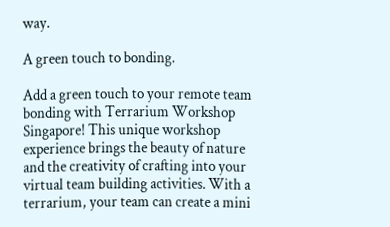way.

A green touch to bonding.

Add a green touch to your remote team bonding with Terrarium Workshop Singapore! This unique workshop experience brings the beauty of nature and the creativity of crafting into your virtual team building activities. With a terrarium, your team can create a mini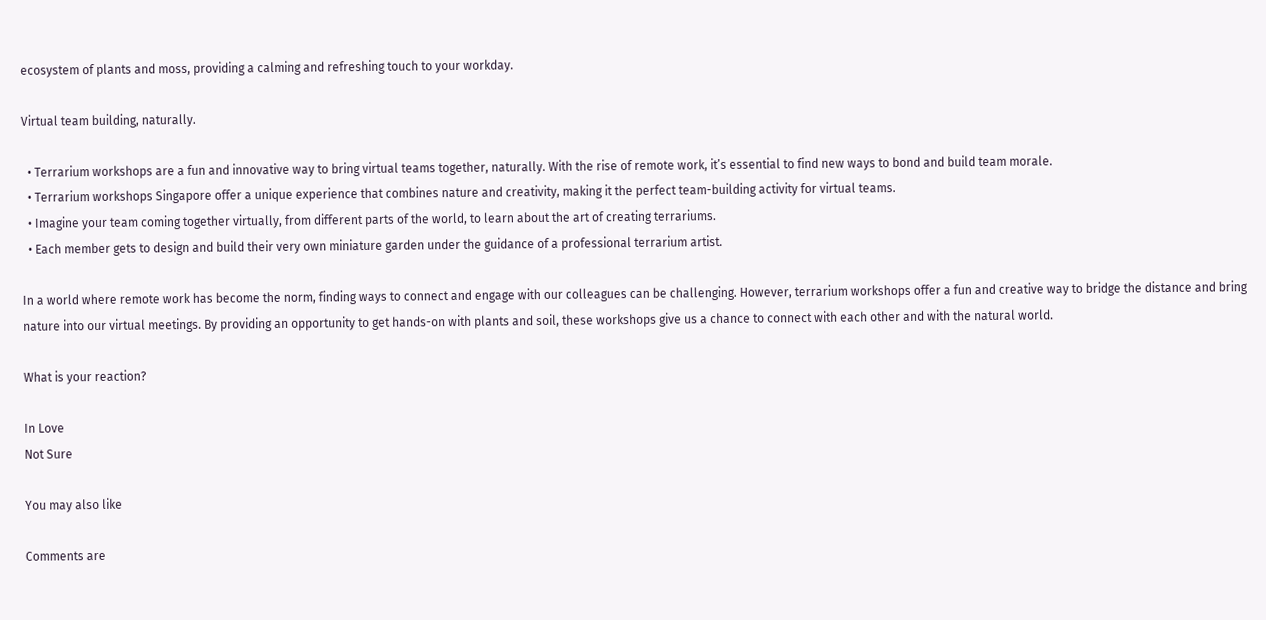ecosystem of plants and moss, providing a calming and refreshing touch to your workday.

Virtual team building, naturally.

  • Terrarium workshops are a fun and innovative way to bring virtual teams together, naturally. With the rise of remote work, it’s essential to find new ways to bond and build team morale.
  • Terrarium workshops Singapore offer a unique experience that combines nature and creativity, making it the perfect team-building activity for virtual teams.
  • Imagine your team coming together virtually, from different parts of the world, to learn about the art of creating terrariums.
  • Each member gets to design and build their very own miniature garden under the guidance of a professional terrarium artist.

In a world where remote work has become the norm, finding ways to connect and engage with our colleagues can be challenging. However, terrarium workshops offer a fun and creative way to bridge the distance and bring nature into our virtual meetings. By providing an opportunity to get hands-on with plants and soil, these workshops give us a chance to connect with each other and with the natural world.

What is your reaction?

In Love
Not Sure

You may also like

Comments are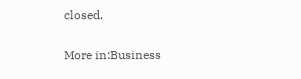closed.

More in:Business